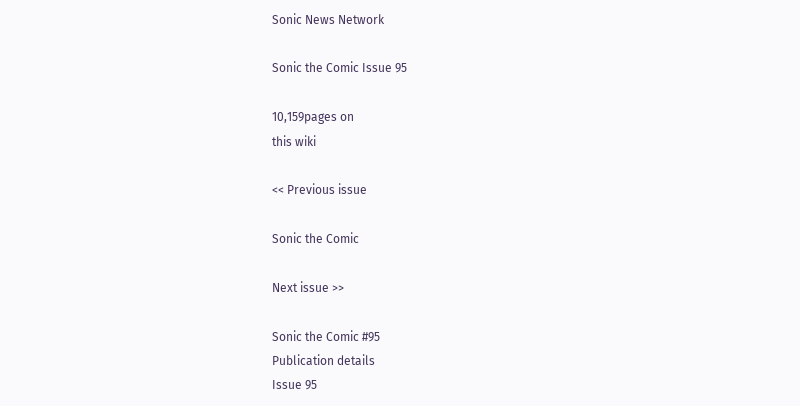Sonic News Network

Sonic the Comic Issue 95

10,159pages on
this wiki

<< Previous issue

Sonic the Comic

Next issue >>

Sonic the Comic #95
Publication details
Issue 95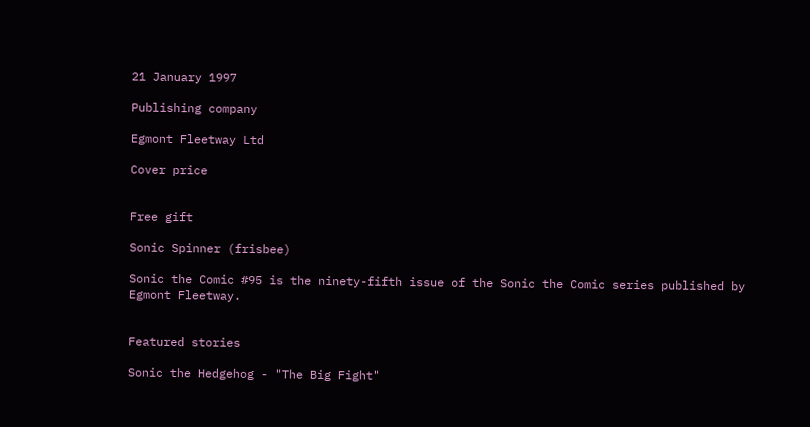21 January 1997

Publishing company

Egmont Fleetway Ltd

Cover price


Free gift

Sonic Spinner (frisbee)

Sonic the Comic #95 is the ninety-fifth issue of the Sonic the Comic series published by Egmont Fleetway.


Featured stories

Sonic the Hedgehog - "The Big Fight"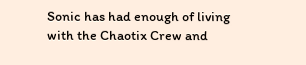Sonic has had enough of living with the Chaotix Crew and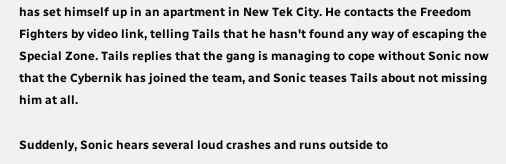has set himself up in an apartment in New Tek City. He contacts the Freedom Fighters by video link, telling Tails that he hasn't found any way of escaping the Special Zone. Tails replies that the gang is managing to cope without Sonic now that the Cybernik has joined the team, and Sonic teases Tails about not missing him at all.

Suddenly, Sonic hears several loud crashes and runs outside to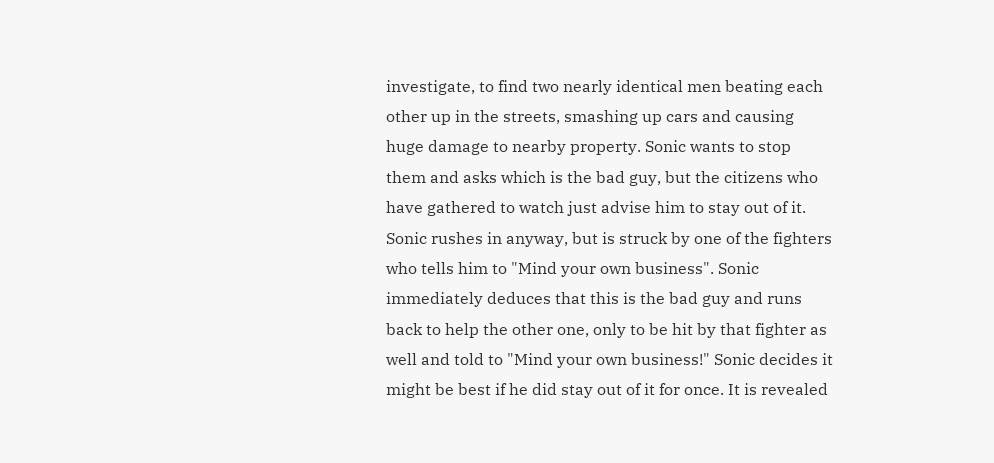investigate, to find two nearly identical men beating each other up in the streets, smashing up cars and causing huge damage to nearby property. Sonic wants to stop them and asks which is the bad guy, but the citizens who have gathered to watch just advise him to stay out of it. Sonic rushes in anyway, but is struck by one of the fighters who tells him to "Mind your own business". Sonic immediately deduces that this is the bad guy and runs back to help the other one, only to be hit by that fighter as well and told to "Mind your own business!" Sonic decides it might be best if he did stay out of it for once. It is revealed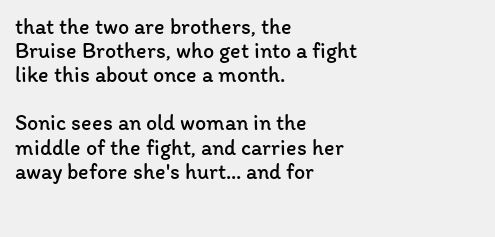that the two are brothers, the Bruise Brothers, who get into a fight like this about once a month.

Sonic sees an old woman in the middle of the fight, and carries her away before she's hurt... and for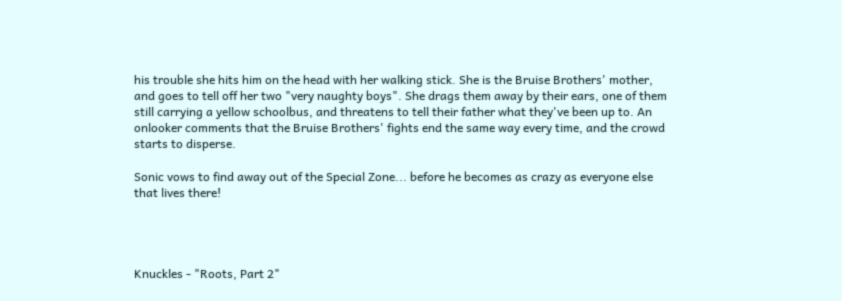his trouble she hits him on the head with her walking stick. She is the Bruise Brothers' mother, and goes to tell off her two "very naughty boys". She drags them away by their ears, one of them still carrying a yellow schoolbus, and threatens to tell their father what they've been up to. An onlooker comments that the Bruise Brothers' fights end the same way every time, and the crowd starts to disperse.

Sonic vows to find away out of the Special Zone... before he becomes as crazy as everyone else that lives there!




Knuckles - "Roots, Part 2"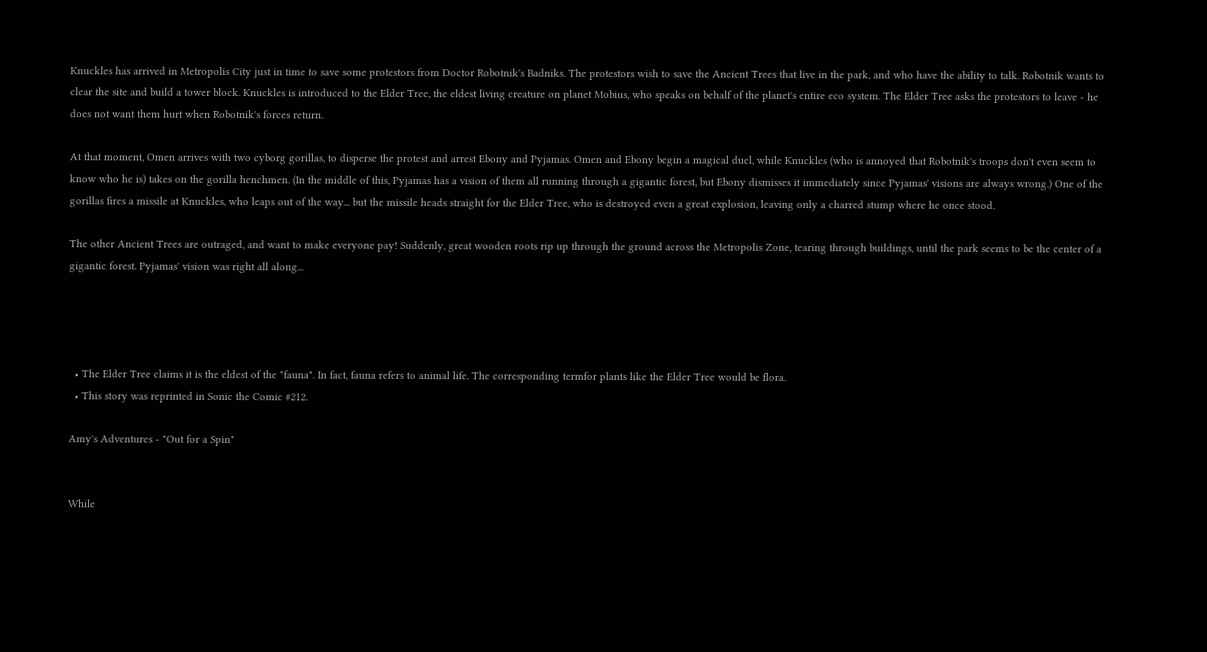Knuckles has arrived in Metropolis City just in time to save some protestors from Doctor Robotnik's Badniks. The protestors wish to save the Ancient Trees that live in the park, and who have the ability to talk. Robotnik wants to clear the site and build a tower block. Knuckles is introduced to the Elder Tree, the eldest living creature on planet Mobius, who speaks on behalf of the planet's entire eco system. The Elder Tree asks the protestors to leave - he does not want them hurt when Robotnik's forces return.

At that moment, Omen arrives with two cyborg gorillas, to disperse the protest and arrest Ebony and Pyjamas. Omen and Ebony begin a magical duel, while Knuckles (who is annoyed that Robotnik's troops don't even seem to know who he is) takes on the gorilla henchmen. (In the middle of this, Pyjamas has a vision of them all running through a gigantic forest, but Ebony dismisses it immediately since Pyjamas' visions are always wrong.) One of the gorillas fires a missile at Knuckles, who leaps out of the way... but the missile heads straight for the Elder Tree, who is destroyed even a great explosion, leaving only a charred stump where he once stood.

The other Ancient Trees are outraged, and want to make everyone pay! Suddenly, great wooden roots rip up through the ground across the Metropolis Zone, tearing through buildings, until the park seems to be the center of a gigantic forest. Pyjamas' vision was right all along...




  • The Elder Tree claims it is the eldest of the "fauna". In fact, fauna refers to animal life. The corresponding termfor plants like the Elder Tree would be flora.
  • This story was reprinted in Sonic the Comic #212.

Amy's Adventures - "Out for a Spin"


While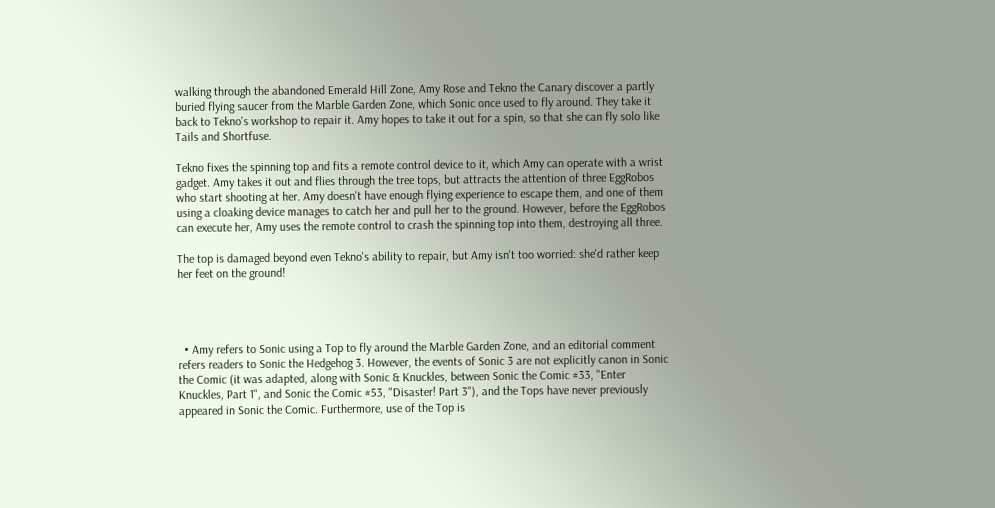walking through the abandoned Emerald Hill Zone, Amy Rose and Tekno the Canary discover a partly buried flying saucer from the Marble Garden Zone, which Sonic once used to fly around. They take it back to Tekno's workshop to repair it. Amy hopes to take it out for a spin, so that she can fly solo like Tails and Shortfuse.

Tekno fixes the spinning top and fits a remote control device to it, which Amy can operate with a wrist gadget. Amy takes it out and flies through the tree tops, but attracts the attention of three EggRobos who start shooting at her. Amy doesn't have enough flying experience to escape them, and one of them using a cloaking device manages to catch her and pull her to the ground. However, before the EggRobos can execute her, Amy uses the remote control to crash the spinning top into them, destroying all three.

The top is damaged beyond even Tekno's ability to repair, but Amy isn't too worried: she'd rather keep her feet on the ground!




  • Amy refers to Sonic using a Top to fly around the Marble Garden Zone, and an editorial comment refers readers to Sonic the Hedgehog 3. However, the events of Sonic 3 are not explicitly canon in Sonic the Comic (it was adapted, along with Sonic & Knuckles, between Sonic the Comic #33, "Enter Knuckles, Part 1", and Sonic the Comic #53, "Disaster! Part 3"), and the Tops have never previously appeared in Sonic the Comic. Furthermore, use of the Top is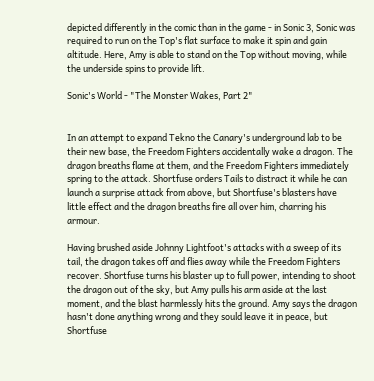depicted differently in the comic than in the game - in Sonic 3, Sonic was required to run on the Top's flat surface to make it spin and gain altitude. Here, Amy is able to stand on the Top without moving, while the underside spins to provide lift.

Sonic's World - "The Monster Wakes, Part 2"


In an attempt to expand Tekno the Canary's underground lab to be their new base, the Freedom Fighters accidentally wake a dragon. The dragon breaths flame at them, and the Freedom Fighters immediately spring to the attack. Shortfuse orders Tails to distract it while he can launch a surprise attack from above, but Shortfuse's blasters have little effect and the dragon breaths fire all over him, charring his armour.

Having brushed aside Johnny Lightfoot's attacks with a sweep of its tail, the dragon takes off and flies away while the Freedom Fighters recover. Shortfuse turns his blaster up to full power, intending to shoot the dragon out of the sky, but Amy pulls his arm aside at the last moment, and the blast harmlessly hits the ground. Amy says the dragon hasn't done anything wrong and they sould leave it in peace, but Shortfuse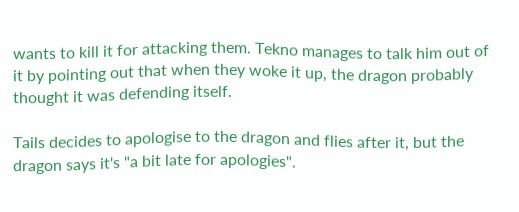wants to kill it for attacking them. Tekno manages to talk him out of it by pointing out that when they woke it up, the dragon probably thought it was defending itself.

Tails decides to apologise to the dragon and flies after it, but the dragon says it's "a bit late for apologies".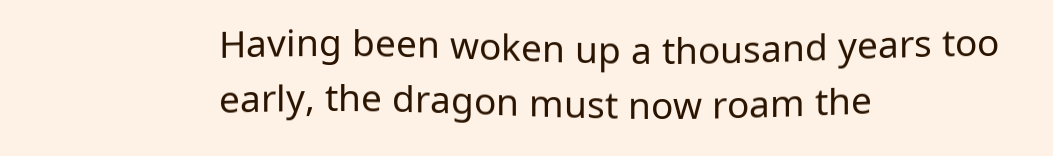Having been woken up a thousand years too early, the dragon must now roam the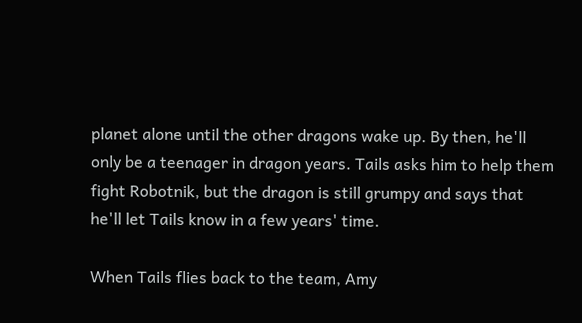planet alone until the other dragons wake up. By then, he'll only be a teenager in dragon years. Tails asks him to help them fight Robotnik, but the dragon is still grumpy and says that he'll let Tails know in a few years' time.

When Tails flies back to the team, Amy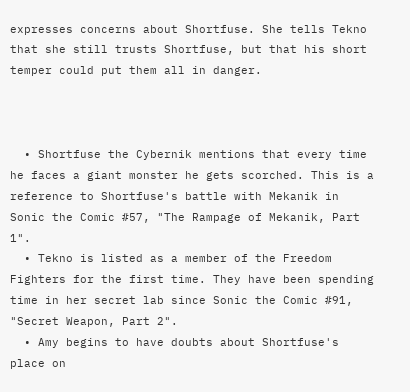expresses concerns about Shortfuse. She tells Tekno that she still trusts Shortfuse, but that his short temper could put them all in danger.



  • Shortfuse the Cybernik mentions that every time he faces a giant monster he gets scorched. This is a reference to Shortfuse's battle with Mekanik in Sonic the Comic #57, "The Rampage of Mekanik, Part 1".
  • Tekno is listed as a member of the Freedom Fighters for the first time. They have been spending time in her secret lab since Sonic the Comic #91, "Secret Weapon, Part 2".
  • Amy begins to have doubts about Shortfuse's place on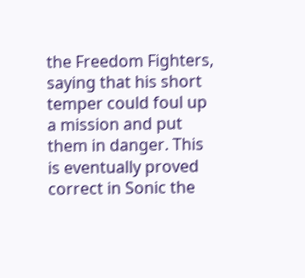the Freedom Fighters, saying that his short temper could foul up a mission and put them in danger. This is eventually proved correct in Sonic the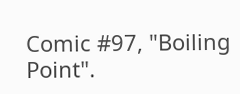Comic #97, "Boiling Point".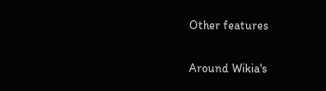Other features

Around Wikia's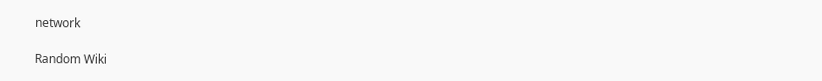network

Random Wiki